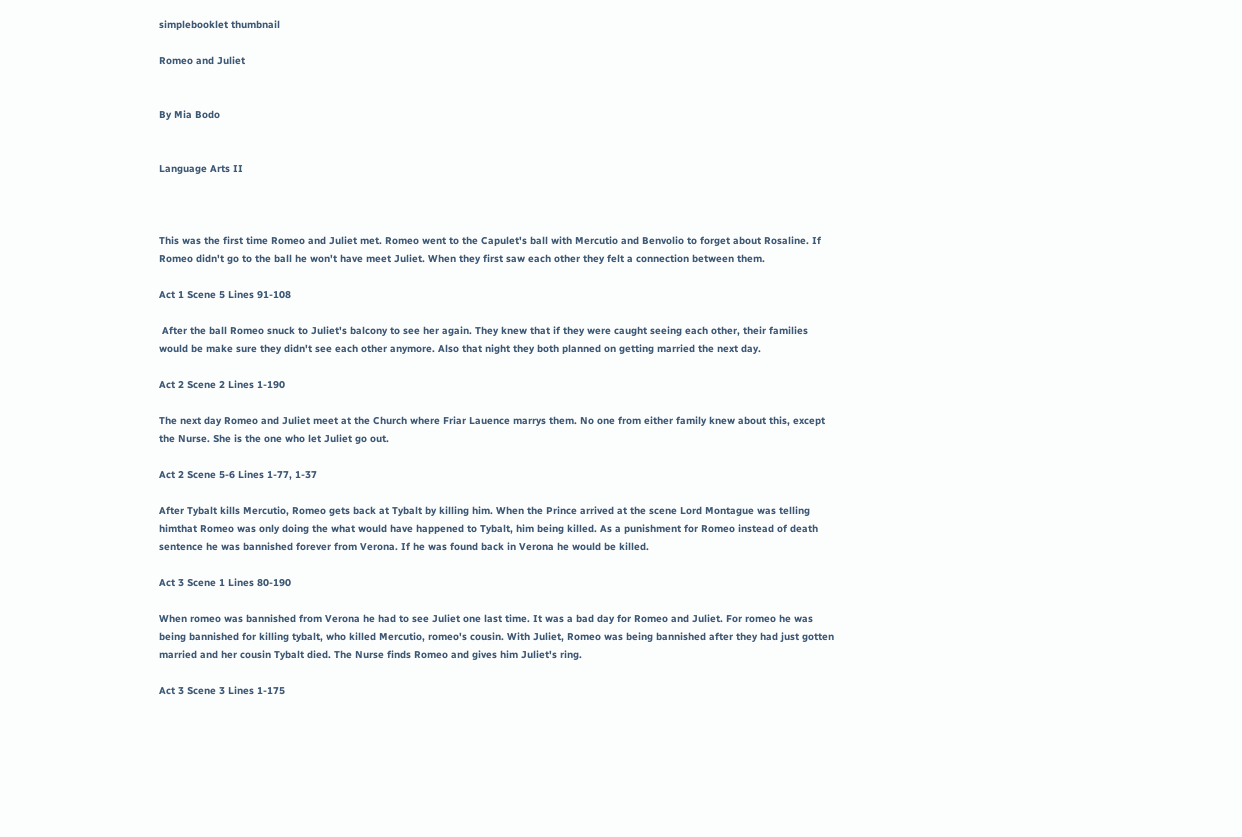simplebooklet thumbnail

Romeo and Juliet


By Mia Bodo


Language Arts II



This was the first time Romeo and Juliet met. Romeo went to the Capulet's ball with Mercutio and Benvolio to forget about Rosaline. If Romeo didn't go to the ball he won't have meet Juliet. When they first saw each other they felt a connection between them.

Act 1 Scene 5 Lines 91-108

 After the ball Romeo snuck to Juliet's balcony to see her again. They knew that if they were caught seeing each other, their families would be make sure they didn't see each other anymore. Also that night they both planned on getting married the next day.

Act 2 Scene 2 Lines 1-190

The next day Romeo and Juliet meet at the Church where Friar Lauence marrys them. No one from either family knew about this, except the Nurse. She is the one who let Juliet go out.

Act 2 Scene 5-6 Lines 1-77, 1-37

After Tybalt kills Mercutio, Romeo gets back at Tybalt by killing him. When the Prince arrived at the scene Lord Montague was telling himthat Romeo was only doing the what would have happened to Tybalt, him being killed. As a punishment for Romeo instead of death sentence he was bannished forever from Verona. If he was found back in Verona he would be killed.

Act 3 Scene 1 Lines 80-190

When romeo was bannished from Verona he had to see Juliet one last time. It was a bad day for Romeo and Juliet. For romeo he was being bannished for killing tybalt, who killed Mercutio, romeo's cousin. With Juliet, Romeo was being bannished after they had just gotten married and her cousin Tybalt died. The Nurse finds Romeo and gives him Juliet's ring.

Act 3 Scene 3 Lines 1-175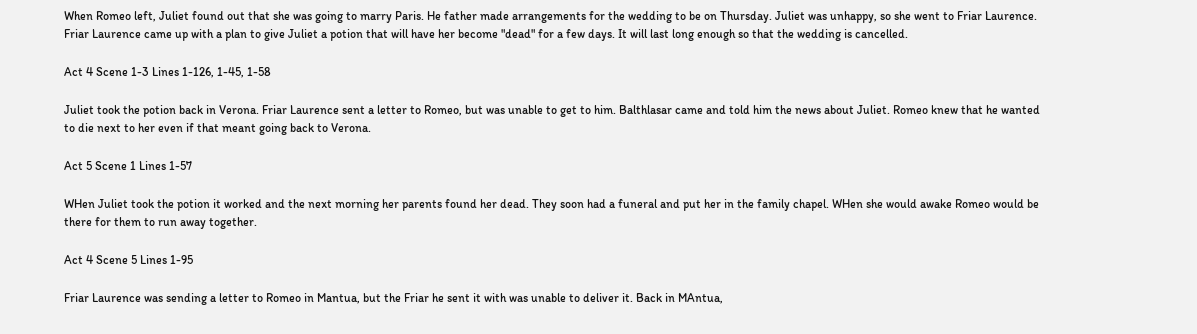When Romeo left, Juliet found out that she was going to marry Paris. He father made arrangements for the wedding to be on Thursday. Juliet was unhappy, so she went to Friar Laurence. Friar Laurence came up with a plan to give Juliet a potion that will have her become "dead" for a few days. It will last long enough so that the wedding is cancelled.

Act 4 Scene 1-3 Lines 1-126, 1-45, 1-58

Juliet took the potion back in Verona. Friar Laurence sent a letter to Romeo, but was unable to get to him. Balthlasar came and told him the news about Juliet. Romeo knew that he wanted to die next to her even if that meant going back to Verona.

Act 5 Scene 1 Lines 1-57

WHen Juliet took the potion it worked and the next morning her parents found her dead. They soon had a funeral and put her in the family chapel. WHen she would awake Romeo would be there for them to run away together.

Act 4 Scene 5 Lines 1-95

Friar Laurence was sending a letter to Romeo in Mantua, but the Friar he sent it with was unable to deliver it. Back in MAntua,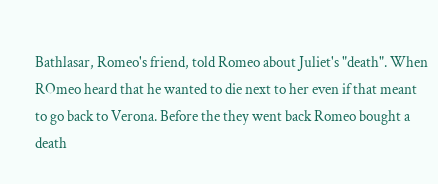Bathlasar, Romeo's friend, told Romeo about Juliet's "death". When ROmeo heard that he wanted to die next to her even if that meant to go back to Verona. Before the they went back Romeo bought a death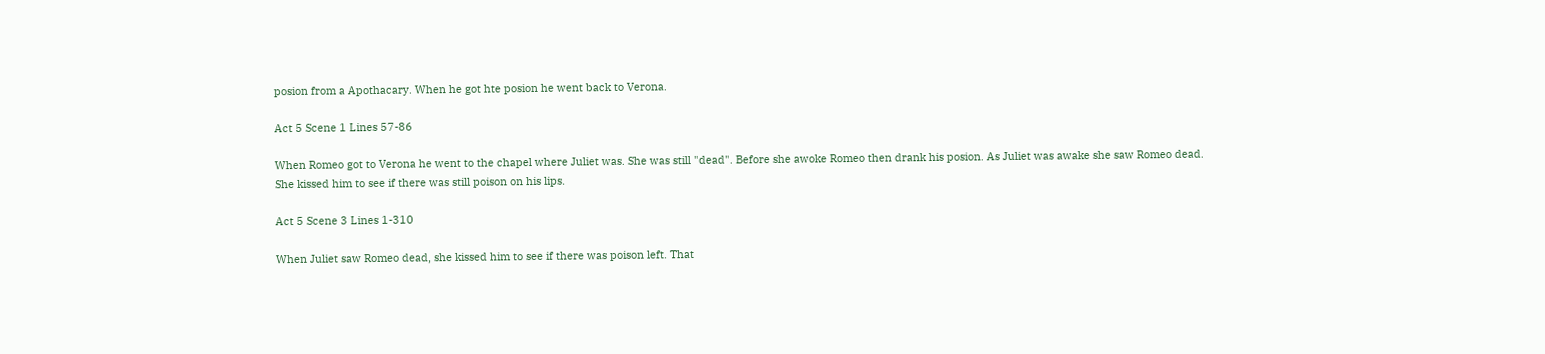posion from a Apothacary. When he got hte posion he went back to Verona.

Act 5 Scene 1 Lines 57-86

When Romeo got to Verona he went to the chapel where Juliet was. She was still "dead". Before she awoke Romeo then drank his posion. As Juliet was awake she saw Romeo dead. She kissed him to see if there was still poison on his lips.

Act 5 Scene 3 Lines 1-310

When Juliet saw Romeo dead, she kissed him to see if there was poison left. That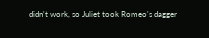didn't work, so Juliet took Romeo's dagger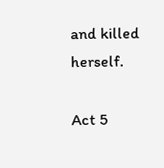and killed herself.

Act 5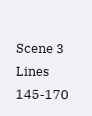Scene 3 Lines 145-170